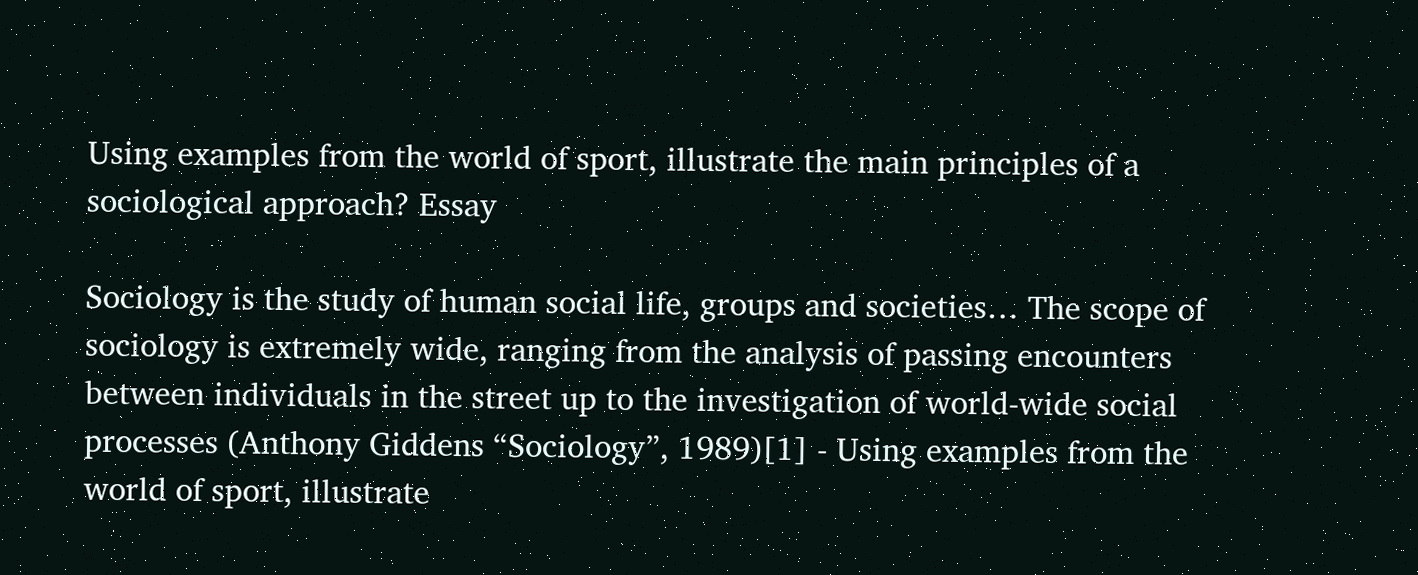Using examples from the world of sport, illustrate the main principles of a sociological approach? Essay

Sociology is the study of human social life, groups and societies… The scope of sociology is extremely wide, ranging from the analysis of passing encounters between individuals in the street up to the investigation of world-wide social processes (Anthony Giddens “Sociology”, 1989)[1] - Using examples from the world of sport, illustrate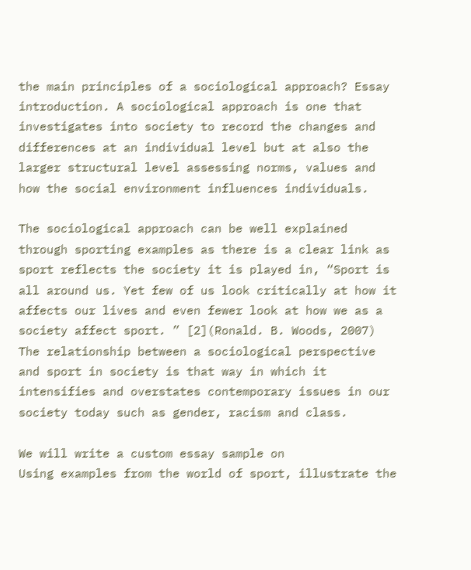the main principles of a sociological approach? Essay introduction. A sociological approach is one that investigates into society to record the changes and differences at an individual level but at also the larger structural level assessing norms, values and how the social environment influences individuals.

The sociological approach can be well explained through sporting examples as there is a clear link as sport reflects the society it is played in, “Sport is all around us. Yet few of us look critically at how it affects our lives and even fewer look at how we as a society affect sport. ” [2](Ronald. B. Woods, 2007) The relationship between a sociological perspective and sport in society is that way in which it intensifies and overstates contemporary issues in our society today such as gender, racism and class.

We will write a custom essay sample on
Using examples from the world of sport, illustrate the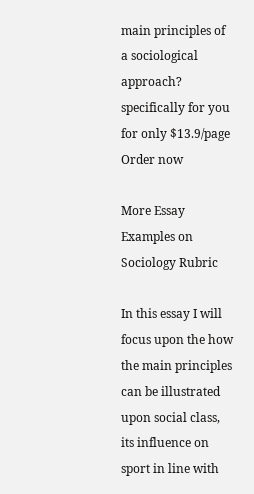main principles of a sociological approach?
specifically for you for only $13.9/page
Order now

More Essay Examples on Sociology Rubric

In this essay I will focus upon the how the main principles can be illustrated upon social class, its influence on sport in line with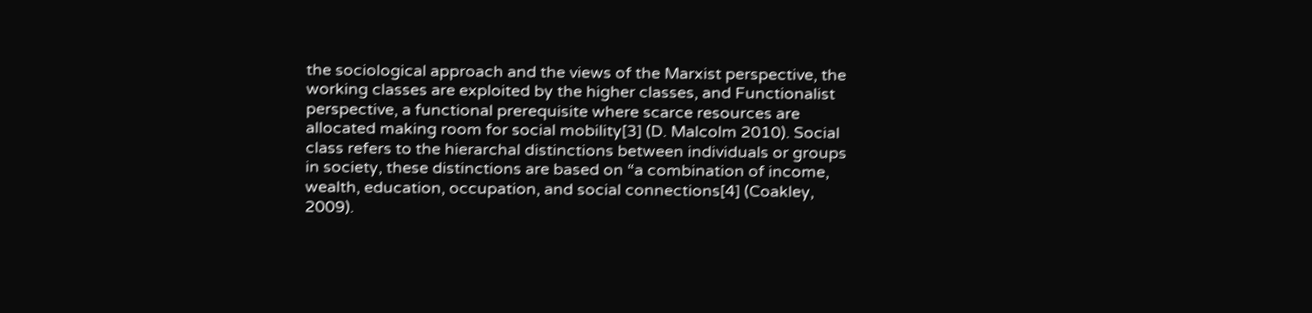the sociological approach and the views of the Marxist perspective, the working classes are exploited by the higher classes, and Functionalist perspective, a functional prerequisite where scarce resources are allocated making room for social mobility[3] (D. Malcolm 2010). Social class refers to the hierarchal distinctions between individuals or groups in society, these distinctions are based on “a combination of income, wealth, education, occupation, and social connections[4] (Coakley, 2009).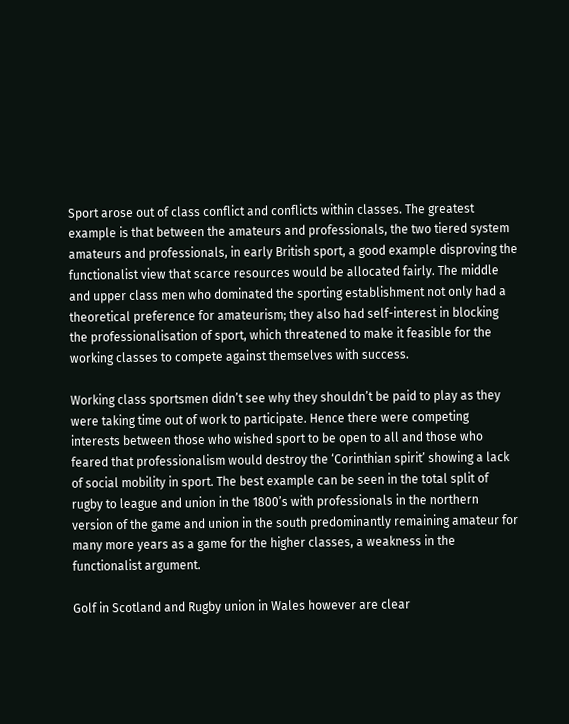Sport arose out of class conflict and conflicts within classes. The greatest example is that between the amateurs and professionals, the two tiered system amateurs and professionals, in early British sport, a good example disproving the functionalist view that scarce resources would be allocated fairly. The middle and upper class men who dominated the sporting establishment not only had a theoretical preference for amateurism; they also had self-interest in blocking the professionalisation of sport, which threatened to make it feasible for the working classes to compete against themselves with success.

Working class sportsmen didn’t see why they shouldn’t be paid to play as they were taking time out of work to participate. Hence there were competing interests between those who wished sport to be open to all and those who feared that professionalism would destroy the ‘Corinthian spirit’ showing a lack of social mobility in sport. The best example can be seen in the total split of rugby to league and union in the 1800’s with professionals in the northern version of the game and union in the south predominantly remaining amateur for many more years as a game for the higher classes, a weakness in the functionalist argument.

Golf in Scotland and Rugby union in Wales however are clear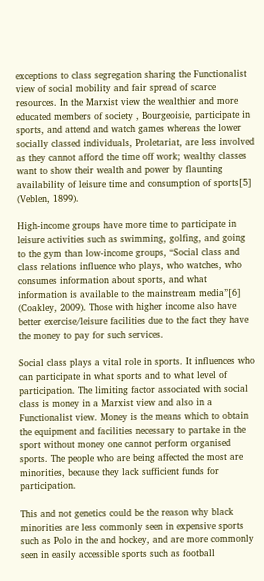exceptions to class segregation sharing the Functionalist view of social mobility and fair spread of scarce resources. In the Marxist view the wealthier and more educated members of society , Bourgeoisie, participate in sports, and attend and watch games whereas the lower socially classed individuals, Proletariat, are less involved as they cannot afford the time off work; wealthy classes want to show their wealth and power by flaunting availability of leisure time and consumption of sports[5] (Veblen, 1899).

High-income groups have more time to participate in leisure activities such as swimming, golfing, and going to the gym than low-income groups, “Social class and class relations influence who plays, who watches, who consumes information about sports, and what information is available to the mainstream media”[6] (Coakley, 2009). Those with higher income also have better exercise/leisure facilities due to the fact they have the money to pay for such services.

Social class plays a vital role in sports. It influences who can participate in what sports and to what level of participation. The limiting factor associated with social class is money in a Marxist view and also in a Functionalist view. Money is the means which to obtain the equipment and facilities necessary to partake in the sport without money one cannot perform organised sports. The people who are being affected the most are minorities, because they lack sufficient funds for participation.

This and not genetics could be the reason why black minorities are less commonly seen in expensive sports such as Polo in the and hockey, and are more commonly seen in easily accessible sports such as football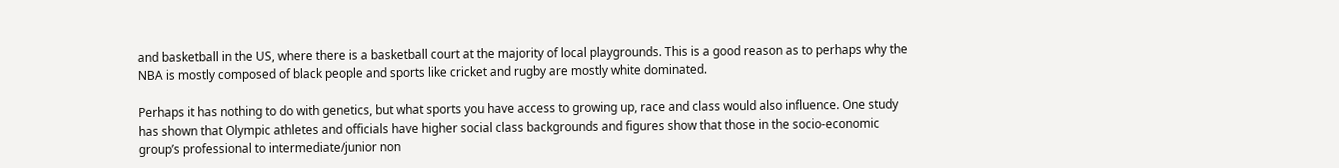and basketball in the US, where there is a basketball court at the majority of local playgrounds. This is a good reason as to perhaps why the NBA is mostly composed of black people and sports like cricket and rugby are mostly white dominated.

Perhaps it has nothing to do with genetics, but what sports you have access to growing up, race and class would also influence. One study has shown that Olympic athletes and officials have higher social class backgrounds and figures show that those in the socio-economic group’s professional to intermediate/junior non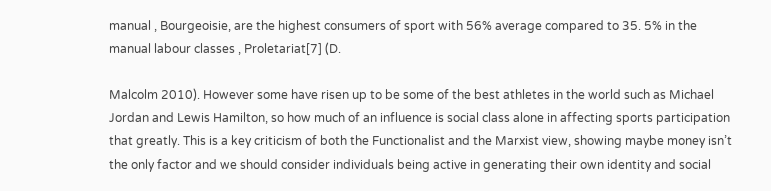manual , Bourgeoisie, are the highest consumers of sport with 56% average compared to 35. 5% in the manual labour classes , Proletariat[7] (D.

Malcolm 2010). However some have risen up to be some of the best athletes in the world such as Michael Jordan and Lewis Hamilton, so how much of an influence is social class alone in affecting sports participation that greatly. This is a key criticism of both the Functionalist and the Marxist view, showing maybe money isn’t the only factor and we should consider individuals being active in generating their own identity and social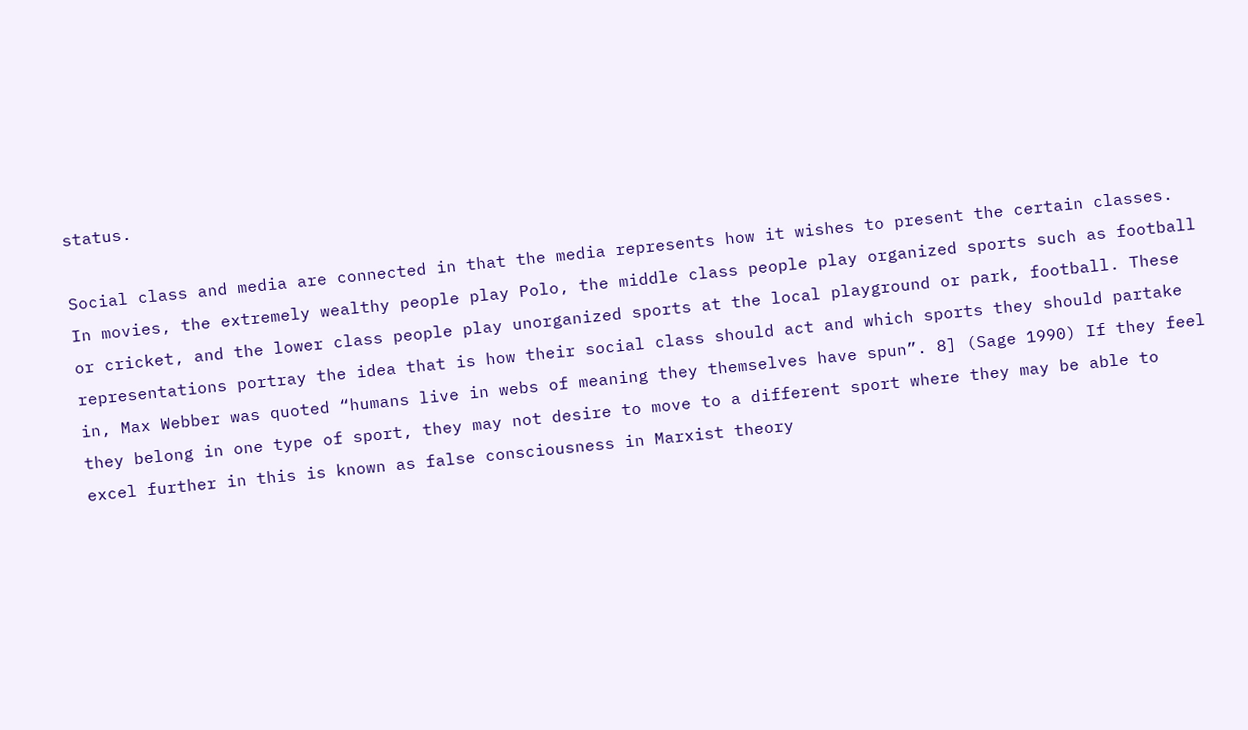status.

Social class and media are connected in that the media represents how it wishes to present the certain classes. In movies, the extremely wealthy people play Polo, the middle class people play organized sports such as football or cricket, and the lower class people play unorganized sports at the local playground or park, football. These representations portray the idea that is how their social class should act and which sports they should partake in, Max Webber was quoted “humans live in webs of meaning they themselves have spun”. 8] (Sage 1990) If they feel they belong in one type of sport, they may not desire to move to a different sport where they may be able to excel further in this is known as false consciousness in Marxist theory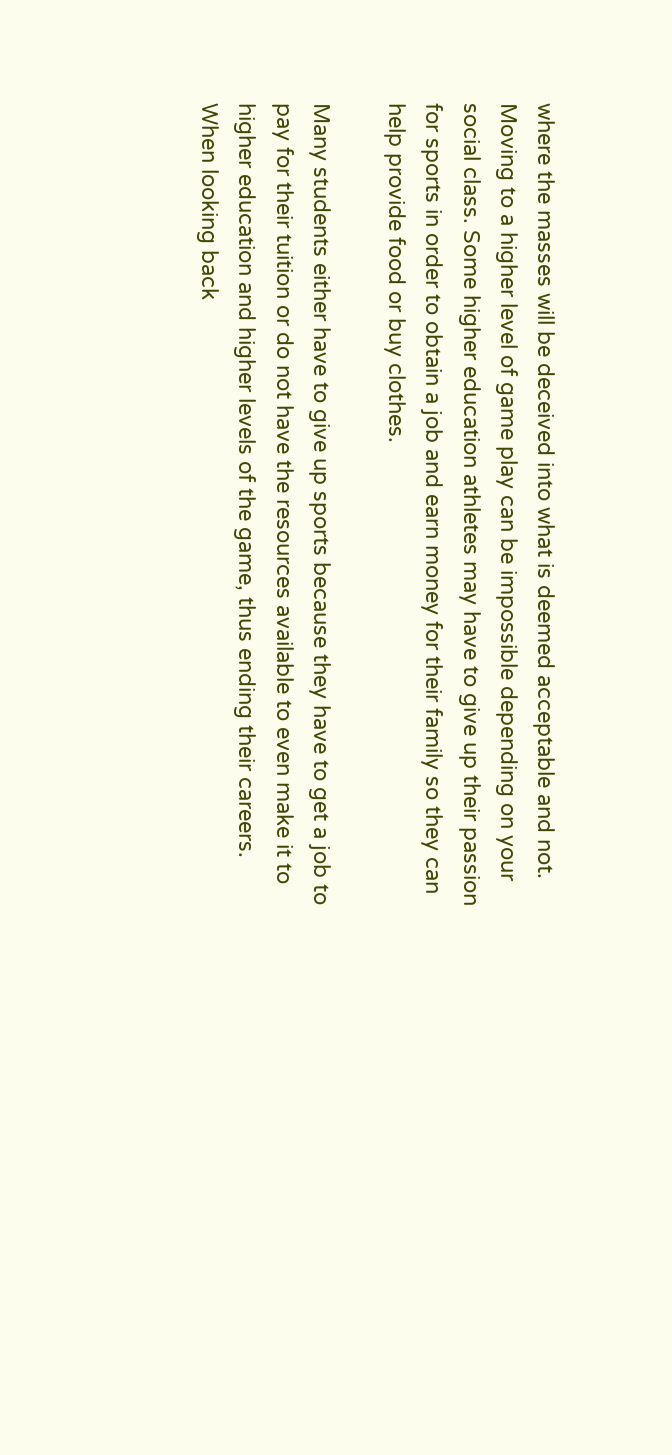where the masses will be deceived into what is deemed acceptable and not. Moving to a higher level of game play can be impossible depending on your social class. Some higher education athletes may have to give up their passion for sports in order to obtain a job and earn money for their family so they can help provide food or buy clothes.

Many students either have to give up sports because they have to get a job to pay for their tuition or do not have the resources available to even make it to higher education and higher levels of the game, thus ending their careers. When looking back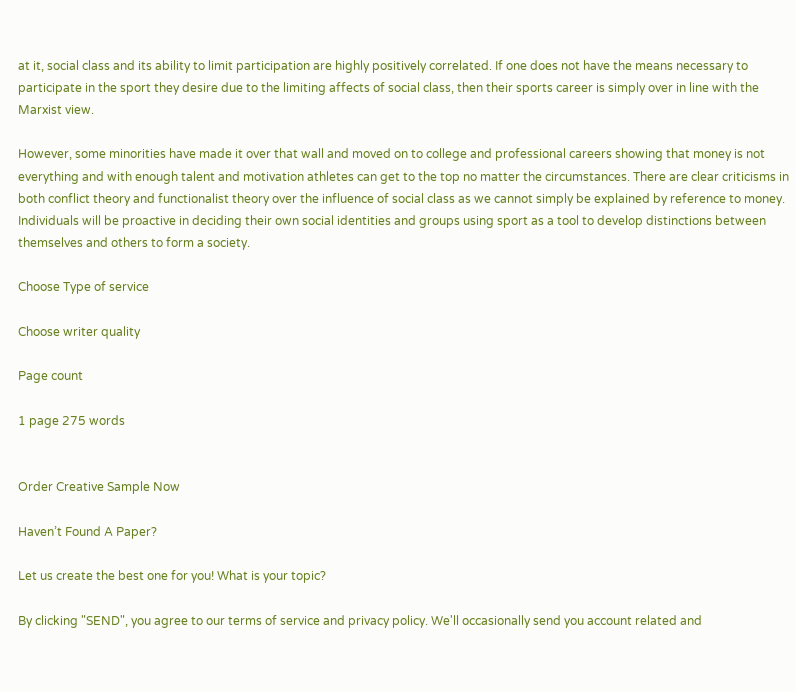at it, social class and its ability to limit participation are highly positively correlated. If one does not have the means necessary to participate in the sport they desire due to the limiting affects of social class, then their sports career is simply over in line with the Marxist view.

However, some minorities have made it over that wall and moved on to college and professional careers showing that money is not everything and with enough talent and motivation athletes can get to the top no matter the circumstances. There are clear criticisms in both conflict theory and functionalist theory over the influence of social class as we cannot simply be explained by reference to money. Individuals will be proactive in deciding their own social identities and groups using sport as a tool to develop distinctions between themselves and others to form a society.

Choose Type of service

Choose writer quality

Page count

1 page 275 words


Order Creative Sample Now

Haven’t Found A Paper?

Let us create the best one for you! What is your topic?

By clicking "SEND", you agree to our terms of service and privacy policy. We'll occasionally send you account related and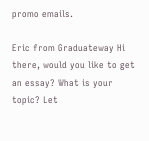promo emails.

Eric from Graduateway Hi there, would you like to get an essay? What is your topic? Let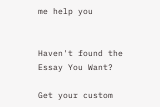me help you


Haven't found the Essay You Want?

Get your custom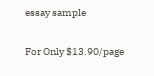essay sample

For Only $13.90/page